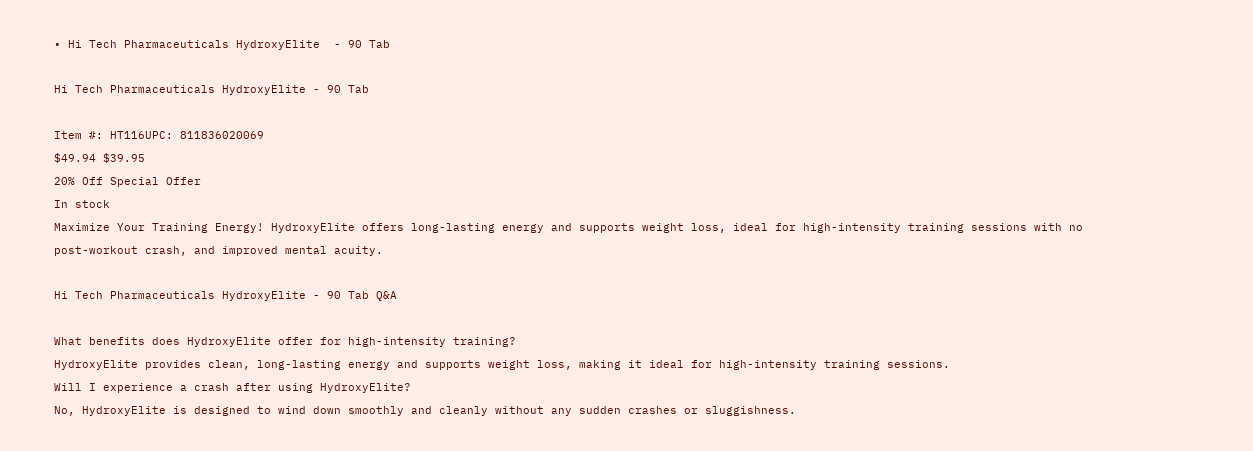• Hi Tech Pharmaceuticals HydroxyElite  - 90 Tab

Hi Tech Pharmaceuticals HydroxyElite - 90 Tab

Item #: HT116UPC: 811836020069
$49.94 $39.95
20% Off Special Offer
In stock
Maximize Your Training Energy! HydroxyElite offers long-lasting energy and supports weight loss, ideal for high-intensity training sessions with no post-workout crash, and improved mental acuity.

Hi Tech Pharmaceuticals HydroxyElite - 90 Tab Q&A

What benefits does HydroxyElite offer for high-intensity training?
HydroxyElite provides clean, long-lasting energy and supports weight loss, making it ideal for high-intensity training sessions.
Will I experience a crash after using HydroxyElite?
No, HydroxyElite is designed to wind down smoothly and cleanly without any sudden crashes or sluggishness.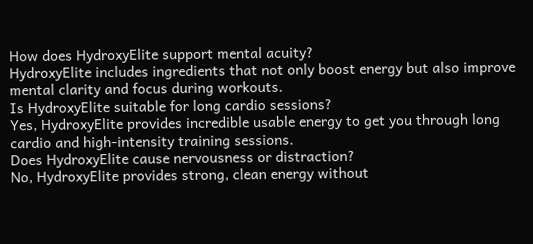How does HydroxyElite support mental acuity?
HydroxyElite includes ingredients that not only boost energy but also improve mental clarity and focus during workouts.
Is HydroxyElite suitable for long cardio sessions?
Yes, HydroxyElite provides incredible usable energy to get you through long cardio and high-intensity training sessions.
Does HydroxyElite cause nervousness or distraction?
No, HydroxyElite provides strong, clean energy without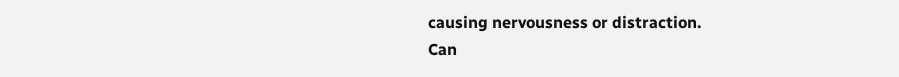causing nervousness or distraction.
Can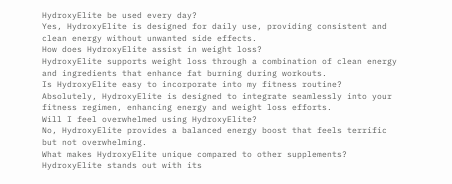HydroxyElite be used every day?
Yes, HydroxyElite is designed for daily use, providing consistent and clean energy without unwanted side effects.
How does HydroxyElite assist in weight loss?
HydroxyElite supports weight loss through a combination of clean energy and ingredients that enhance fat burning during workouts.
Is HydroxyElite easy to incorporate into my fitness routine?
Absolutely, HydroxyElite is designed to integrate seamlessly into your fitness regimen, enhancing energy and weight loss efforts.
Will I feel overwhelmed using HydroxyElite?
No, HydroxyElite provides a balanced energy boost that feels terrific but not overwhelming.
What makes HydroxyElite unique compared to other supplements?
HydroxyElite stands out with its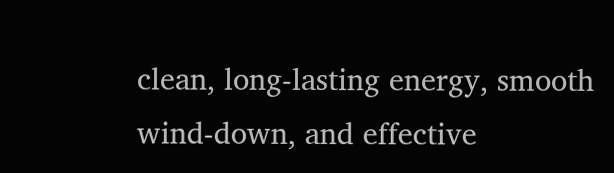clean, long-lasting energy, smooth wind-down, and effective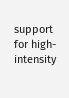support for high-intensity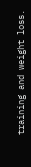training and weight loss.